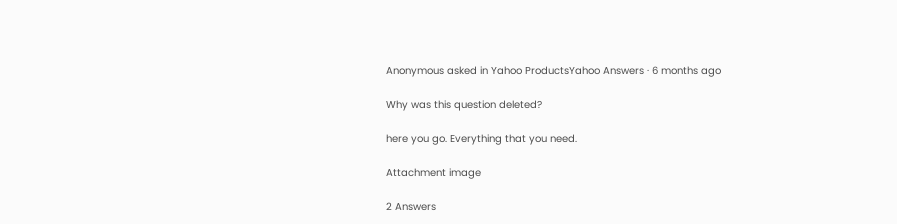Anonymous asked in Yahoo ProductsYahoo Answers · 6 months ago

Why was this question deleted?

here you go. Everything that you need.

Attachment image

2 Answers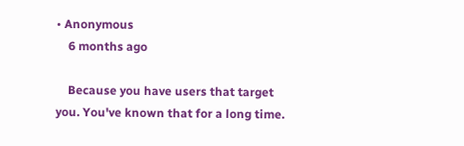• Anonymous
    6 months ago

    Because you have users that target you. You've known that for a long time.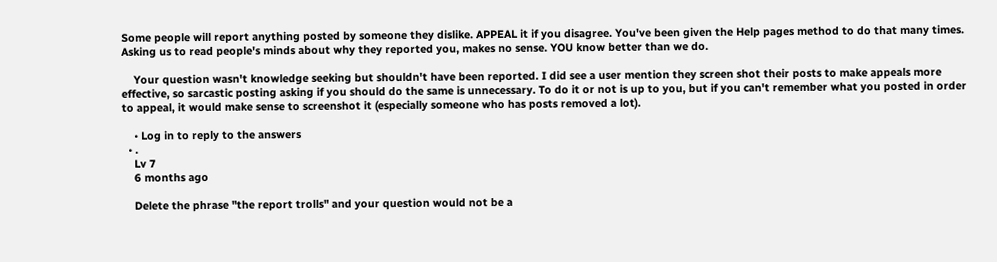Some people will report anything posted by someone they dislike. APPEAL it if you disagree. You've been given the Help pages method to do that many times. Asking us to read people's minds about why they reported you, makes no sense. YOU know better than we do.

    Your question wasn't knowledge seeking but shouldn't have been reported. I did see a user mention they screen shot their posts to make appeals more effective, so sarcastic posting asking if you should do the same is unnecessary. To do it or not is up to you, but if you can't remember what you posted in order to appeal, it would make sense to screenshot it (especially someone who has posts removed a lot).

    • Log in to reply to the answers
  • .
    Lv 7
    6 months ago

    Delete the phrase "the report trolls" and your question would not be a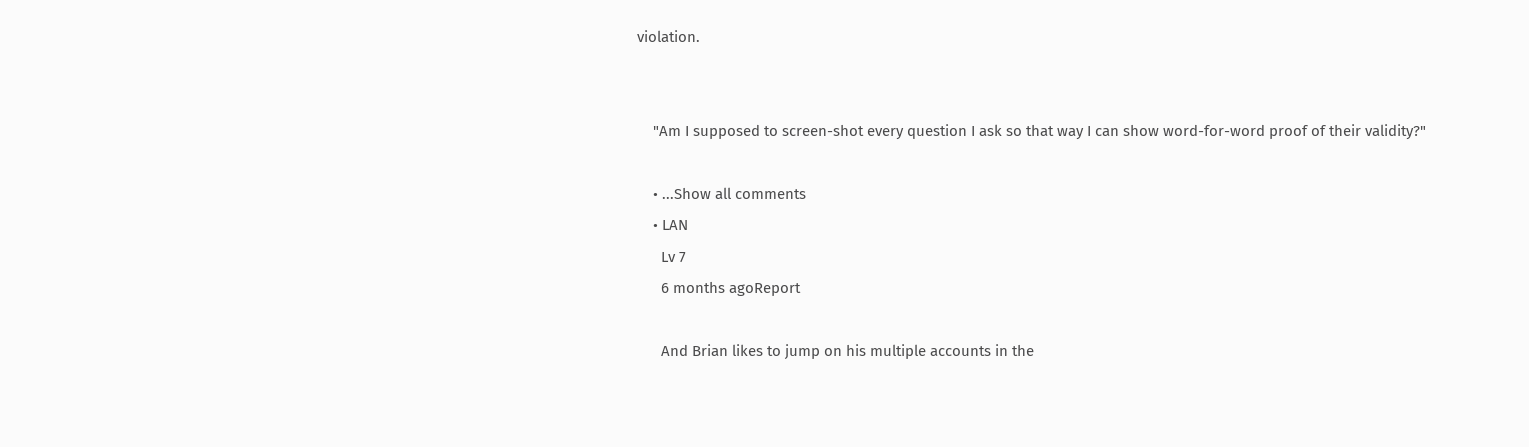violation.


    "Am I supposed to screen-shot every question I ask so that way I can show word-for-word proof of their validity?"

    • ...Show all comments
    • LAN
      Lv 7
      6 months agoReport

      And Brian likes to jump on his multiple accounts in the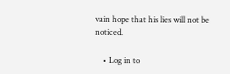vain hope that his lies will not be noticed.

    • Log in to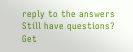reply to the answers
Still have questions? Get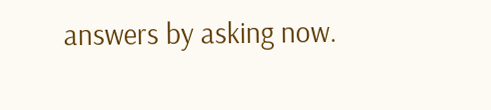answers by asking now.